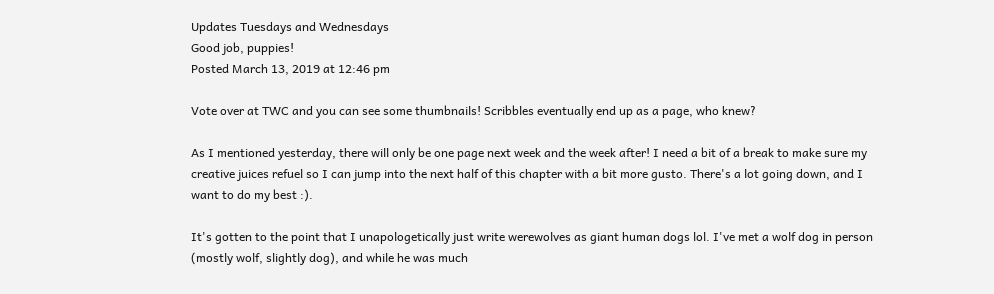Updates Tuesdays and Wednesdays
Good job, puppies!
Posted March 13, 2019 at 12:46 pm

Vote over at TWC and you can see some thumbnails! Scribbles eventually end up as a page, who knew?

As I mentioned yesterday, there will only be one page next week and the week after! I need a bit of a break to make sure my creative juices refuel so I can jump into the next half of this chapter with a bit more gusto. There's a lot going down, and I want to do my best :).

It's gotten to the point that I unapologetically just write werewolves as giant human dogs lol. I've met a wolf dog in person (mostly wolf, slightly dog), and while he was much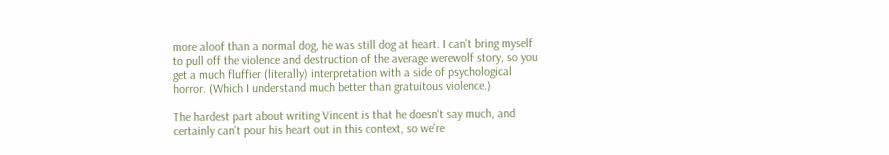more aloof than a normal dog, he was still dog at heart. I can't bring myself to pull off the violence and destruction of the average werewolf story, so you get a much fluffier (literally) interpretation with a side of psychological horror. (Which I understand much better than gratuitous violence.)

The hardest part about writing Vincent is that he doesn't say much, and certainly can't pour his heart out in this context, so we're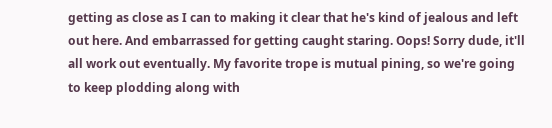getting as close as I can to making it clear that he's kind of jealous and left out here. And embarrassed for getting caught staring. Oops! Sorry dude, it'll all work out eventually. My favorite trope is mutual pining, so we're going to keep plodding along with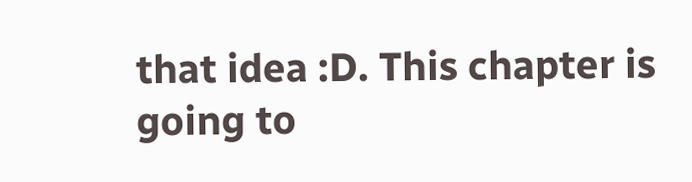that idea :D. This chapter is going to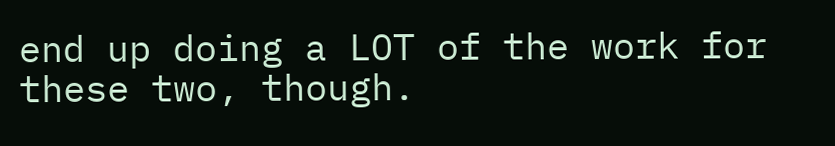end up doing a LOT of the work for these two, though.